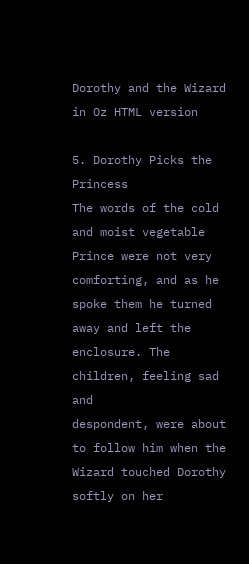Dorothy and the Wizard in Oz HTML version

5. Dorothy Picks the Princess
The words of the cold and moist vegetable Prince were not very comforting, and as he
spoke them he turned away and left the enclosure. The children, feeling sad and
despondent, were about to follow him when the Wizard touched Dorothy softly on her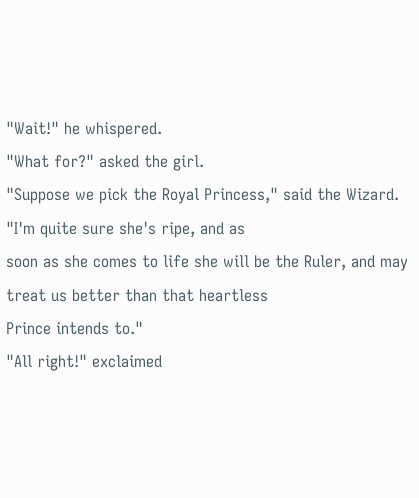"Wait!" he whispered.
"What for?" asked the girl.
"Suppose we pick the Royal Princess," said the Wizard. "I'm quite sure she's ripe, and as
soon as she comes to life she will be the Ruler, and may treat us better than that heartless
Prince intends to."
"All right!" exclaimed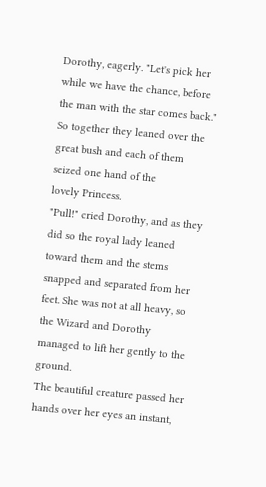Dorothy, eagerly. "Let's pick her while we have the chance, before
the man with the star comes back."
So together they leaned over the great bush and each of them seized one hand of the
lovely Princess.
"Pull!" cried Dorothy, and as they did so the royal lady leaned toward them and the stems
snapped and separated from her feet. She was not at all heavy, so the Wizard and Dorothy
managed to lift her gently to the ground.
The beautiful creature passed her hands over her eyes an instant,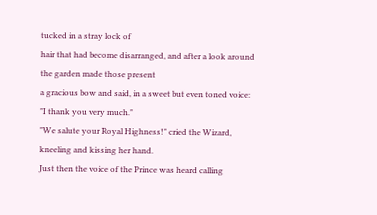tucked in a stray lock of
hair that had become disarranged, and after a look around the garden made those present
a gracious bow and said, in a sweet but even toned voice:
"I thank you very much."
"We salute your Royal Highness!" cried the Wizard, kneeling and kissing her hand.
Just then the voice of the Prince was heard calling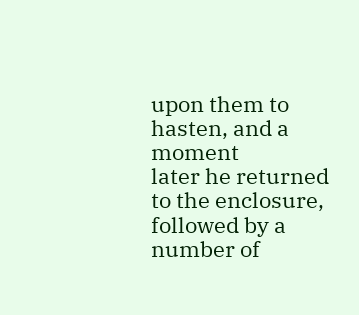upon them to hasten, and a moment
later he returned to the enclosure, followed by a number of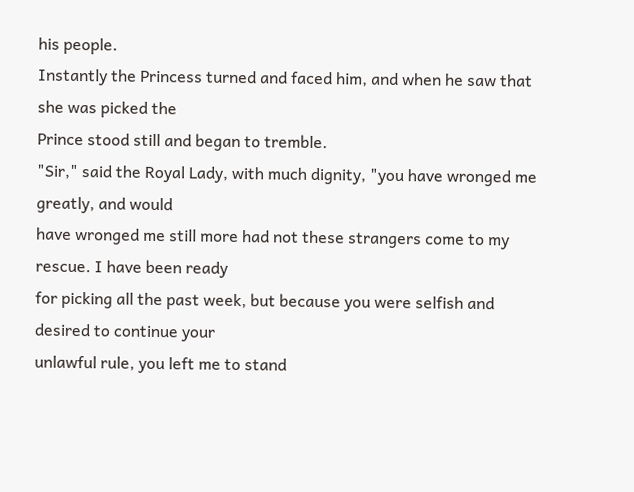his people.
Instantly the Princess turned and faced him, and when he saw that she was picked the
Prince stood still and began to tremble.
"Sir," said the Royal Lady, with much dignity, "you have wronged me greatly, and would
have wronged me still more had not these strangers come to my rescue. I have been ready
for picking all the past week, but because you were selfish and desired to continue your
unlawful rule, you left me to stand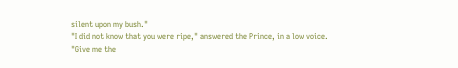silent upon my bush."
"I did not know that you were ripe," answered the Prince, in a low voice.
"Give me the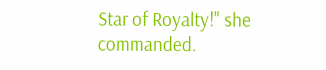Star of Royalty!" she commanded.